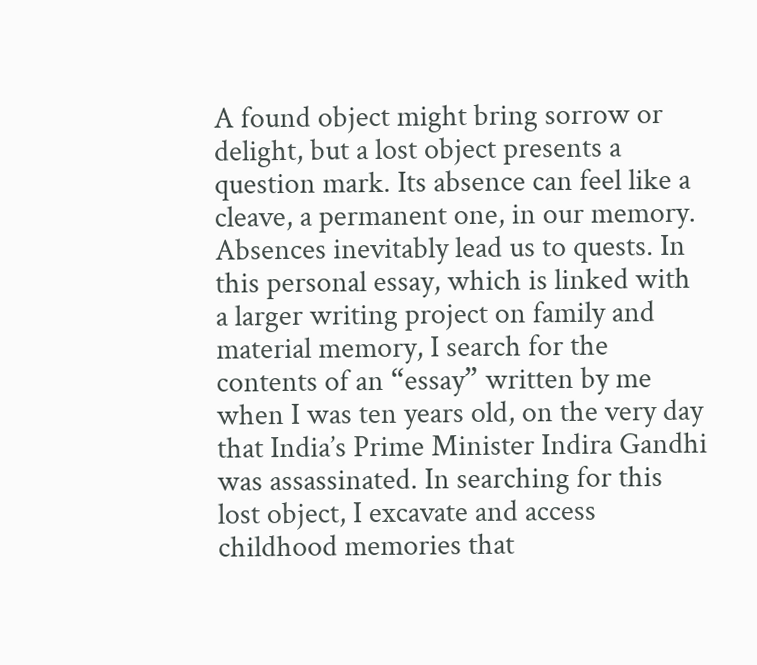A found object might bring sorrow or delight, but a lost object presents a question mark. Its absence can feel like a cleave, a permanent one, in our memory. Absences inevitably lead us to quests. In this personal essay, which is linked with a larger writing project on family and material memory, I search for the contents of an “essay” written by me when I was ten years old, on the very day that India’s Prime Minister Indira Gandhi was assassinated. In searching for this lost object, I excavate and access childhood memories that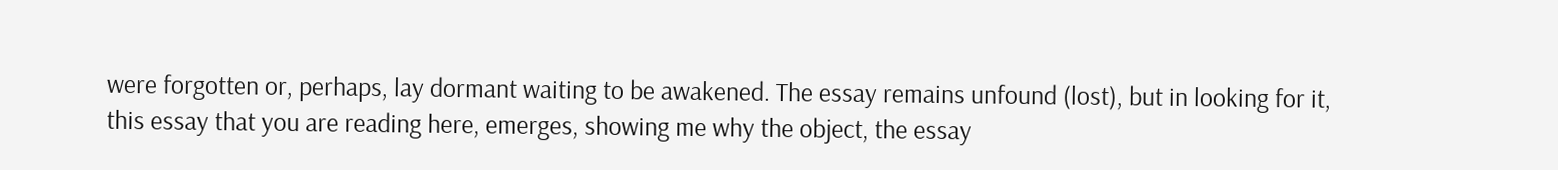were forgotten or, perhaps, lay dormant waiting to be awakened. The essay remains unfound (lost), but in looking for it, this essay that you are reading here, emerges, showing me why the object, the essay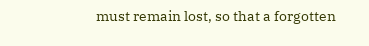must remain lost, so that a forgotten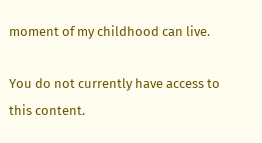moment of my childhood can live.

You do not currently have access to this content.